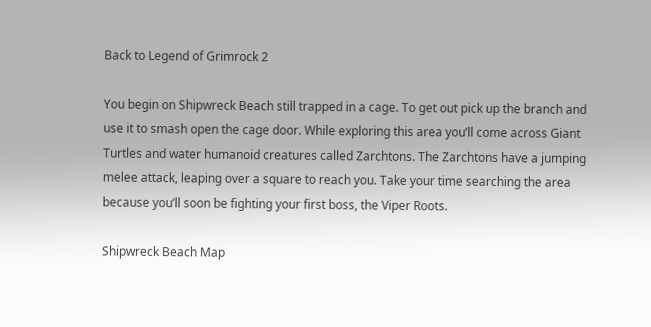Back to Legend of Grimrock 2

You begin on Shipwreck Beach still trapped in a cage. To get out pick up the branch and use it to smash open the cage door. While exploring this area you’ll come across Giant Turtles and water humanoid creatures called Zarchtons. The Zarchtons have a jumping melee attack, leaping over a square to reach you. Take your time searching the area because you’ll soon be fighting your first boss, the Viper Roots.

Shipwreck Beach Map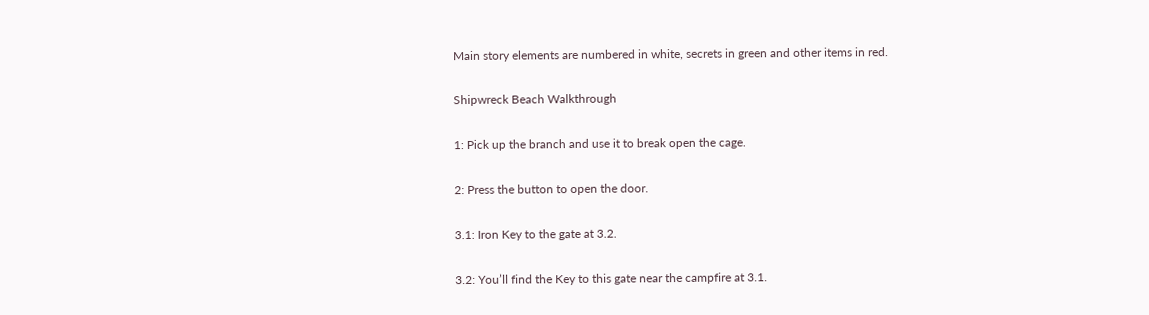Main story elements are numbered in white, secrets in green and other items in red.

Shipwreck Beach Walkthrough

1: Pick up the branch and use it to break open the cage.

2: Press the button to open the door.

3.1: Iron Key to the gate at 3.2.

3.2: You’ll find the Key to this gate near the campfire at 3.1.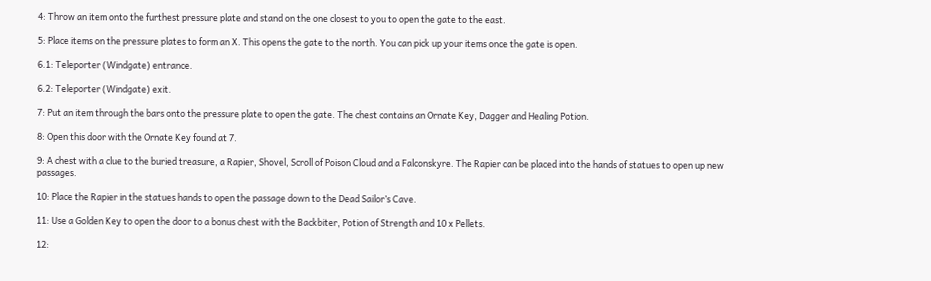4: Throw an item onto the furthest pressure plate and stand on the one closest to you to open the gate to the east.

5: Place items on the pressure plates to form an X. This opens the gate to the north. You can pick up your items once the gate is open.

6.1: Teleporter (Windgate) entrance.

6.2: Teleporter (Windgate) exit.

7: Put an item through the bars onto the pressure plate to open the gate. The chest contains an Ornate Key, Dagger and Healing Potion.

8: Open this door with the Ornate Key found at 7.

9: A chest with a clue to the buried treasure, a Rapier, Shovel, Scroll of Poison Cloud and a Falconskyre. The Rapier can be placed into the hands of statues to open up new passages.

10: Place the Rapier in the statues hands to open the passage down to the Dead Sailor’s Cave.

11: Use a Golden Key to open the door to a bonus chest with the Backbiter, Potion of Strength and 10 x Pellets.

12: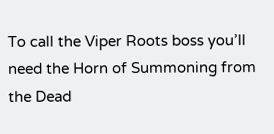To call the Viper Roots boss you’ll need the Horn of Summoning from the Dead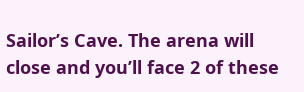Sailor’s Cave. The arena will close and you’ll face 2 of these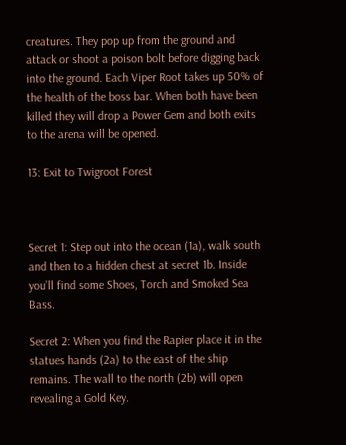creatures. They pop up from the ground and attack or shoot a poison bolt before digging back into the ground. Each Viper Root takes up 50% of the health of the boss bar. When both have been killed they will drop a Power Gem and both exits to the arena will be opened.

13: Exit to Twigroot Forest



Secret 1: Step out into the ocean (1a), walk south and then to a hidden chest at secret 1b. Inside you’ll find some Shoes, Torch and Smoked Sea Bass.

Secret 2: When you find the Rapier place it in the statues hands (2a) to the east of the ship remains. The wall to the north (2b) will open revealing a Gold Key.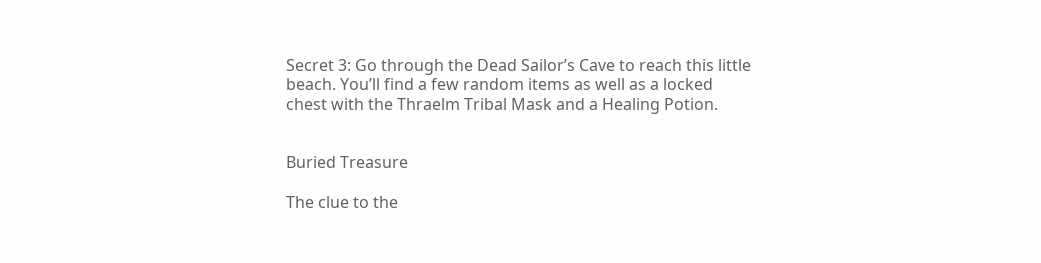Secret 3: Go through the Dead Sailor’s Cave to reach this little beach. You’ll find a few random items as well as a locked chest with the Thraelm Tribal Mask and a Healing Potion.


Buried Treasure

The clue to the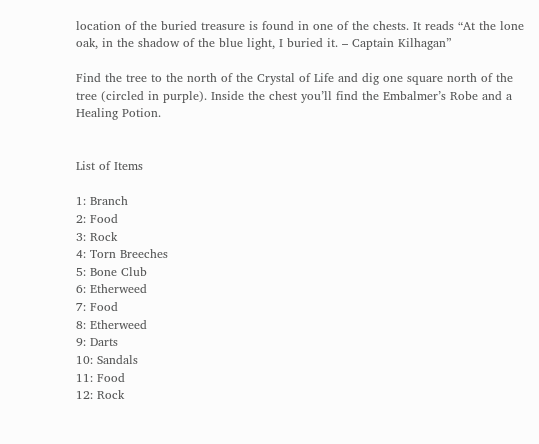location of the buried treasure is found in one of the chests. It reads “At the lone oak, in the shadow of the blue light, I buried it. – Captain Kilhagan”

Find the tree to the north of the Crystal of Life and dig one square north of the tree (circled in purple). Inside the chest you’ll find the Embalmer’s Robe and a Healing Potion.


List of Items

1: Branch
2: Food
3: Rock
4: Torn Breeches
5: Bone Club
6: Etherweed
7: Food
8: Etherweed
9: Darts
10: Sandals
11: Food
12: Rock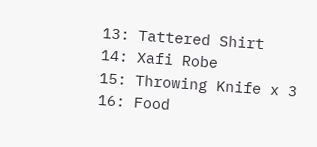13: Tattered Shirt
14: Xafi Robe
15: Throwing Knife x 3
16: Food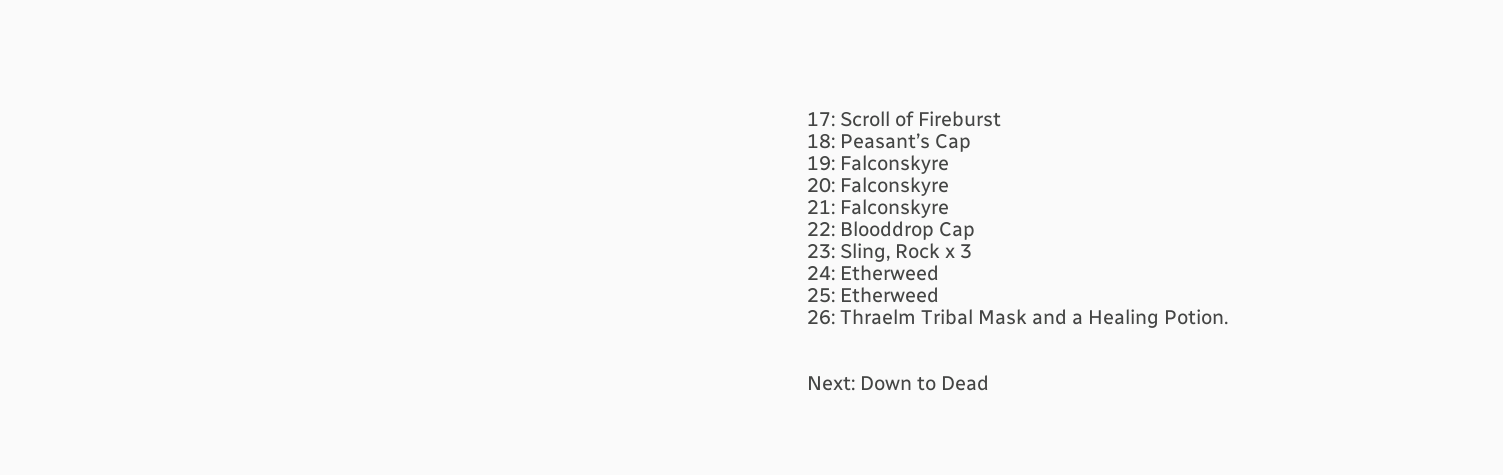17: Scroll of Fireburst
18: Peasant’s Cap
19: Falconskyre
20: Falconskyre
21: Falconskyre
22: Blooddrop Cap
23: Sling, Rock x 3
24: Etherweed
25: Etherweed
26: Thraelm Tribal Mask and a Healing Potion.


Next: Down to Dead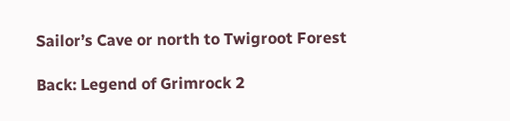Sailor’s Cave or north to Twigroot Forest

Back: Legend of Grimrock 2